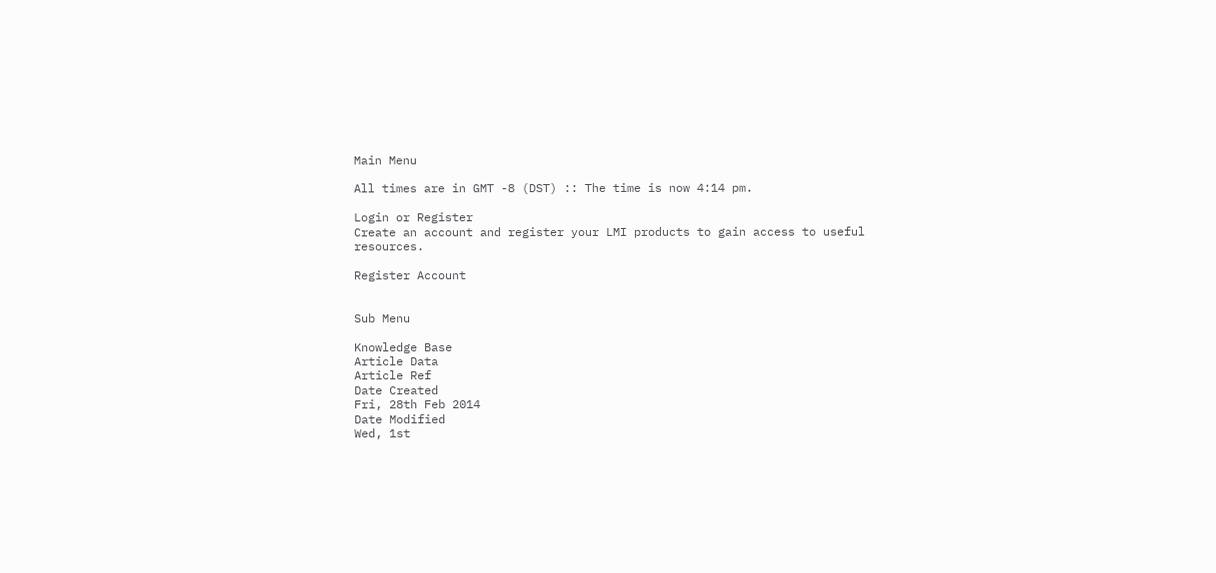Main Menu

All times are in GMT -8 (DST) :: The time is now 4:14 pm.

Login or Register
Create an account and register your LMI products to gain access to useful resources.

Register Account


Sub Menu

Knowledge Base
Article Data
Article Ref
Date Created
Fri, 28th Feb 2014
Date Modified
Wed, 1st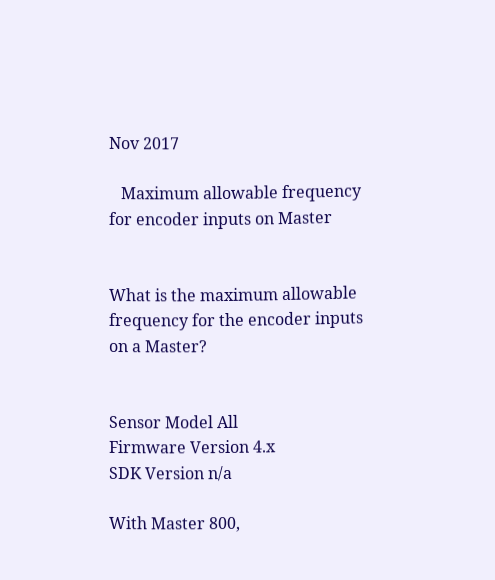Nov 2017

   Maximum allowable frequency for encoder inputs on Master


What is the maximum allowable frequency for the encoder inputs on a Master?


Sensor Model All
Firmware Version 4.x
SDK Version n/a

With Master 800,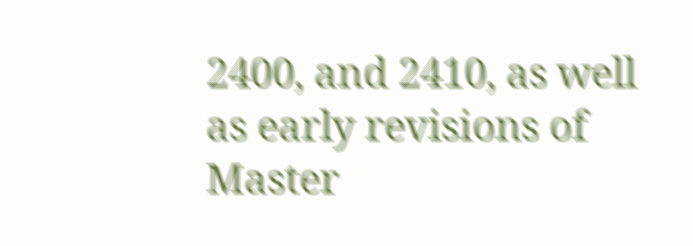2400, and 2410, as well as early revisions of Master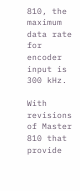810, the maximum data rate for encoder input is 300 kHz.

With revisions of Master 810 that provide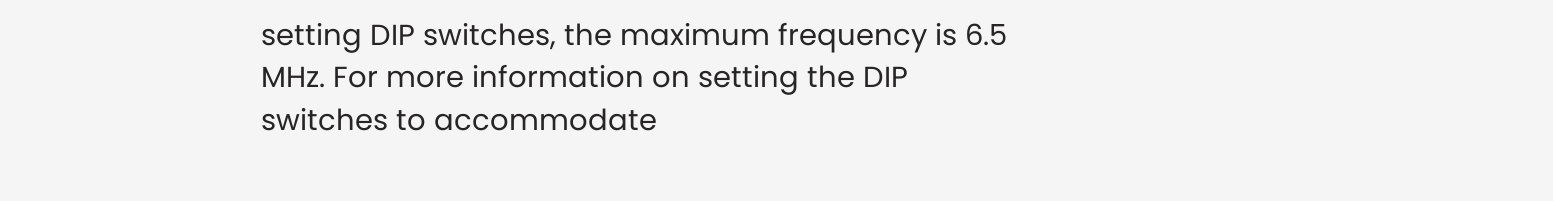setting DIP switches, the maximum frequency is 6.5 MHz. For more information on setting the DIP switches to accommodate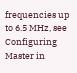frequencies up to 6.5 MHz, see Configuring Master in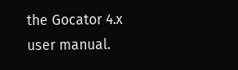the Gocator 4.x user manual.